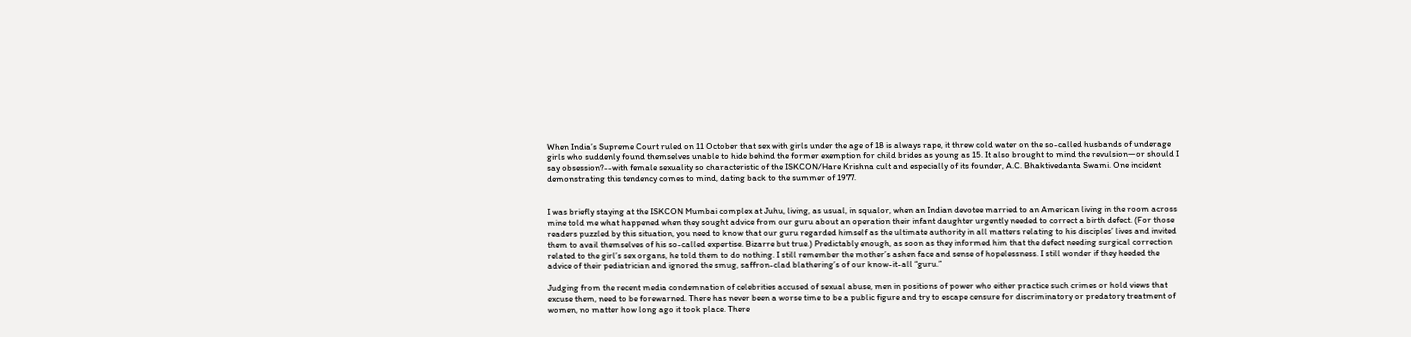When India’s Supreme Court ruled on 11 October that sex with girls under the age of 18 is always rape, it threw cold water on the so-called husbands of underage girls who suddenly found themselves unable to hide behind the former exemption for child brides as young as 15. It also brought to mind the revulsion—or should I say obsession?--with female sexuality so characteristic of the ISKCON/Hare Krishna cult and especially of its founder, A.C. Bhaktivedanta Swami. One incident demonstrating this tendency comes to mind, dating back to the summer of 1977.


I was briefly staying at the ISKCON Mumbai complex at Juhu, living, as usual, in squalor, when an Indian devotee married to an American living in the room across mine told me what happened when they sought advice from our guru about an operation their infant daughter urgently needed to correct a birth defect. (For those readers puzzled by this situation, you need to know that our guru regarded himself as the ultimate authority in all matters relating to his disciples’ lives and invited them to avail themselves of his so-called expertise. Bizarre but true.) Predictably enough, as soon as they informed him that the defect needing surgical correction related to the girl’s sex organs, he told them to do nothing. I still remember the mother’s ashen face and sense of hopelessness. I still wonder if they heeded the advice of their pediatrician and ignored the smug, saffron-clad blathering’s of our know-it-all “guru.”

Judging from the recent media condemnation of celebrities accused of sexual abuse, men in positions of power who either practice such crimes or hold views that excuse them, need to be forewarned. There has never been a worse time to be a public figure and try to escape censure for discriminatory or predatory treatment of women, no matter how long ago it took place. There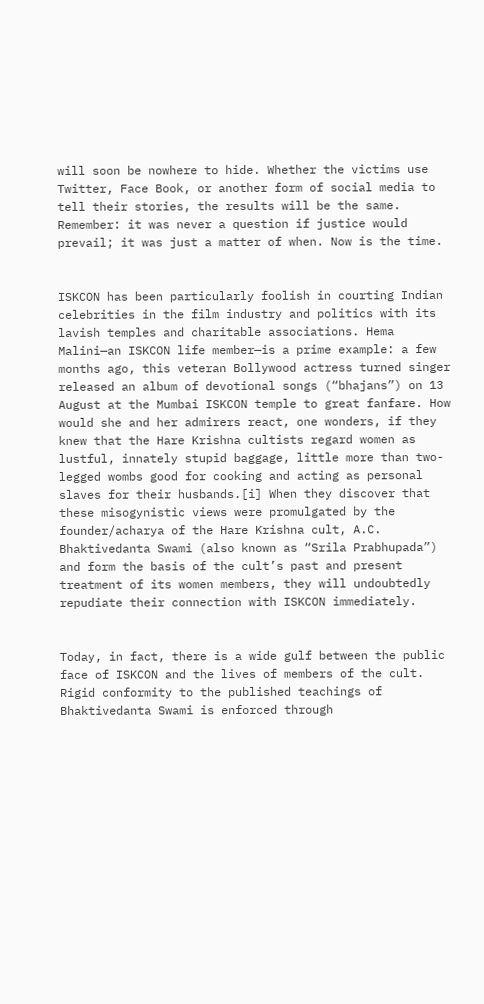will soon be nowhere to hide. Whether the victims use Twitter, Face Book, or another form of social media to tell their stories, the results will be the same. Remember: it was never a question if justice would prevail; it was just a matter of when. Now is the time.


ISKCON has been particularly foolish in courting Indian celebrities in the film industry and politics with its lavish temples and charitable associations. Hema Malini—an ISKCON life member—is a prime example: a few months ago, this veteran Bollywood actress turned singer released an album of devotional songs (“bhajans”) on 13 August at the Mumbai ISKCON temple to great fanfare. How would she and her admirers react, one wonders, if they knew that the Hare Krishna cultists regard women as lustful, innately stupid baggage, little more than two-legged wombs good for cooking and acting as personal slaves for their husbands.[i] When they discover that these misogynistic views were promulgated by the founder/acharya of the Hare Krishna cult, A.C. Bhaktivedanta Swami (also known as “Srila Prabhupada”) and form the basis of the cult’s past and present treatment of its women members, they will undoubtedly repudiate their connection with ISKCON immediately.


Today, in fact, there is a wide gulf between the public face of ISKCON and the lives of members of the cult. Rigid conformity to the published teachings of Bhaktivedanta Swami is enforced through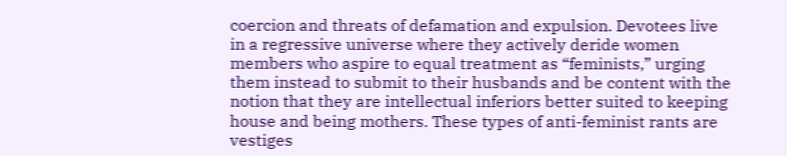coercion and threats of defamation and expulsion. Devotees live in a regressive universe where they actively deride women members who aspire to equal treatment as “feminists,” urging them instead to submit to their husbands and be content with the notion that they are intellectual inferiors better suited to keeping house and being mothers. These types of anti-feminist rants are vestiges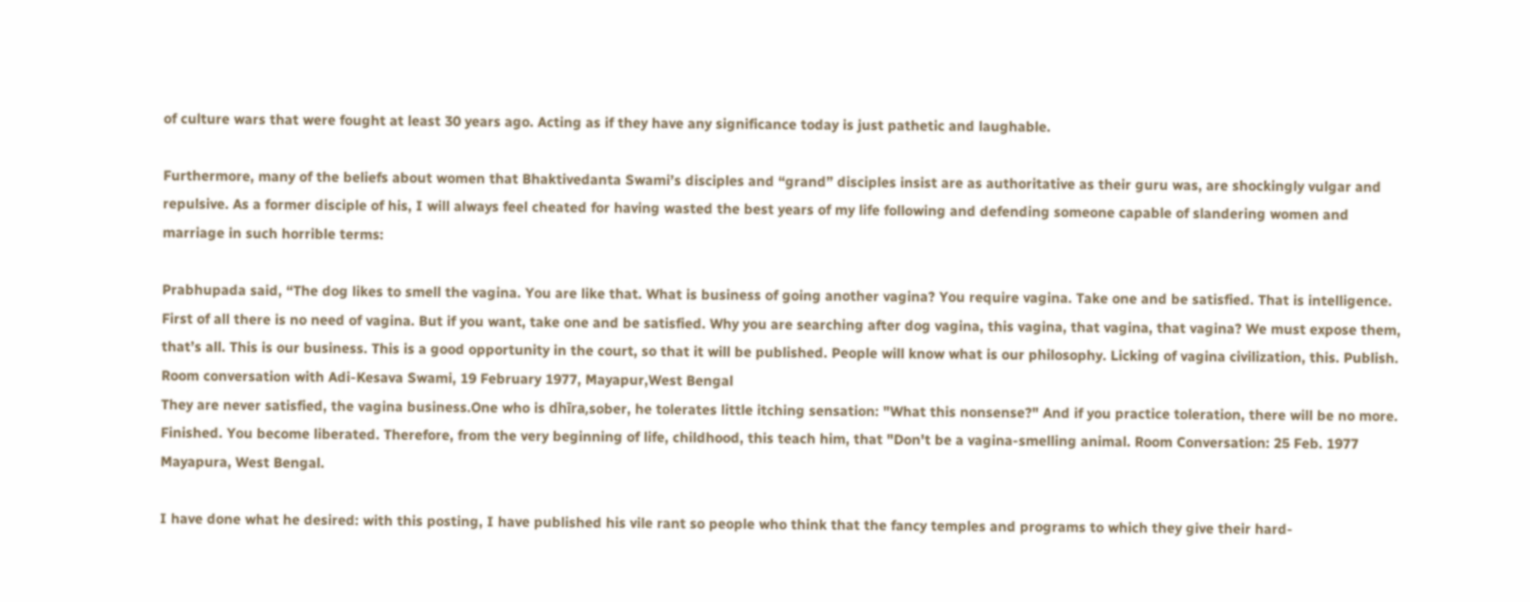of culture wars that were fought at least 30 years ago. Acting as if they have any significance today is just pathetic and laughable.

Furthermore, many of the beliefs about women that Bhaktivedanta Swami’s disciples and “grand” disciples insist are as authoritative as their guru was, are shockingly vulgar and repulsive. As a former disciple of his, I will always feel cheated for having wasted the best years of my life following and defending someone capable of slandering women and marriage in such horrible terms:

Prabhupada said, “The dog likes to smell the vagina. You are like that. What is business of going another vagina? You require vagina. Take one and be satisfied. That is intelligence. First of all there is no need of vagina. But if you want, take one and be satisfied. Why you are searching after dog vagina, this vagina, that vagina, that vagina? We must expose them, that’s all. This is our business. This is a good opportunity in the court, so that it will be published. People will know what is our philosophy. Licking of vagina civilization, this. Publish. Room conversation with Adi-Kesava Swami, 19 February 1977, Mayapur,West Bengal
They are never satisfied, the vagina business.One who is dhīra,sober, he tolerates little itching sensation: "What this nonsense?" And if you practice toleration, there will be no more. Finished. You become liberated. Therefore, from the very beginning of life, childhood, this teach him, that "Don't be a vagina-smelling animal. Room Conversation: 25 Feb. 1977 Mayapura, West Bengal.

I have done what he desired: with this posting, I have published his vile rant so people who think that the fancy temples and programs to which they give their hard-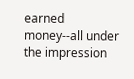earned money--all under the impression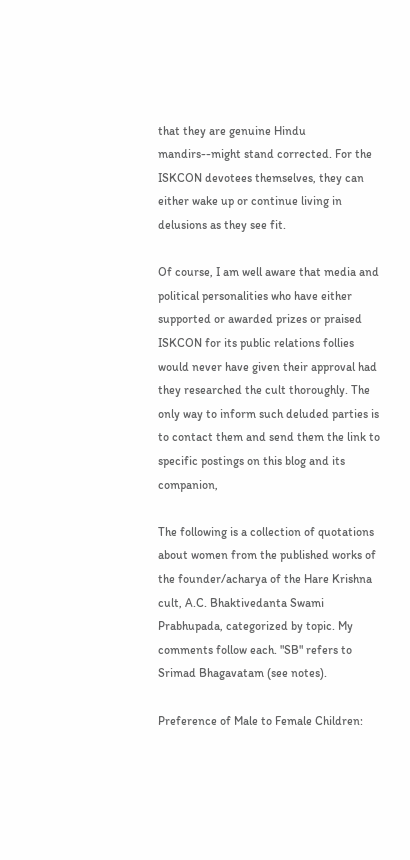that they are genuine Hindu mandirs--might stand corrected. For the ISKCON devotees themselves, they can either wake up or continue living in delusions as they see fit.

Of course, I am well aware that media and political personalities who have either supported or awarded prizes or praised ISKCON for its public relations follies would never have given their approval had they researched the cult thoroughly. The only way to inform such deluded parties is to contact them and send them the link to specific postings on this blog and its companion,

The following is a collection of quotations about women from the published works of the founder/acharya of the Hare Krishna cult, A.C. Bhaktivedanta Swami Prabhupada, categorized by topic. My comments follow each. "SB" refers to Srimad Bhagavatam (see notes).

Preference of Male to Female Children: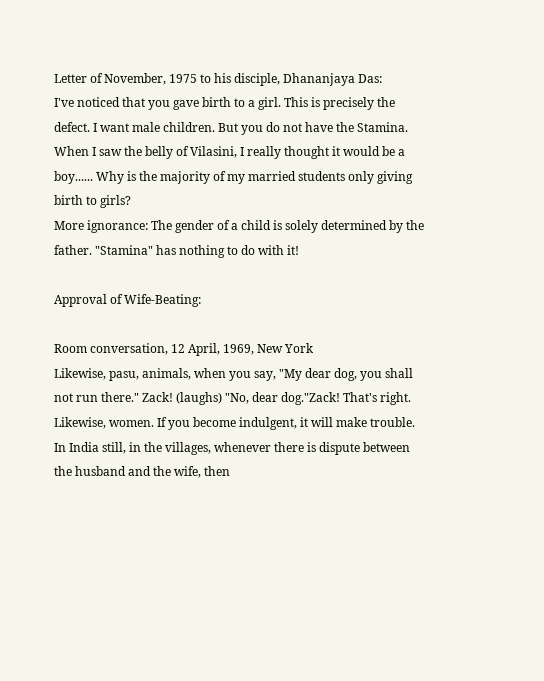Letter of November, 1975 to his disciple, Dhananjaya Das:
I've noticed that you gave birth to a girl. This is precisely the defect. I want male children. But you do not have the Stamina. When I saw the belly of Vilasini, I really thought it would be a boy...... Why is the majority of my married students only giving birth to girls?
More ignorance: The gender of a child is solely determined by the father. "Stamina" has nothing to do with it!

Approval of Wife-Beating:

Room conversation, 12 April, 1969, New York
Likewise, pasu, animals, when you say, "My dear dog, you shall not run there." Zack! (laughs) "No, dear dog."Zack! That's right. Likewise, women. If you become indulgent, it will make trouble. In India still, in the villages, whenever there is dispute between the husband and the wife, then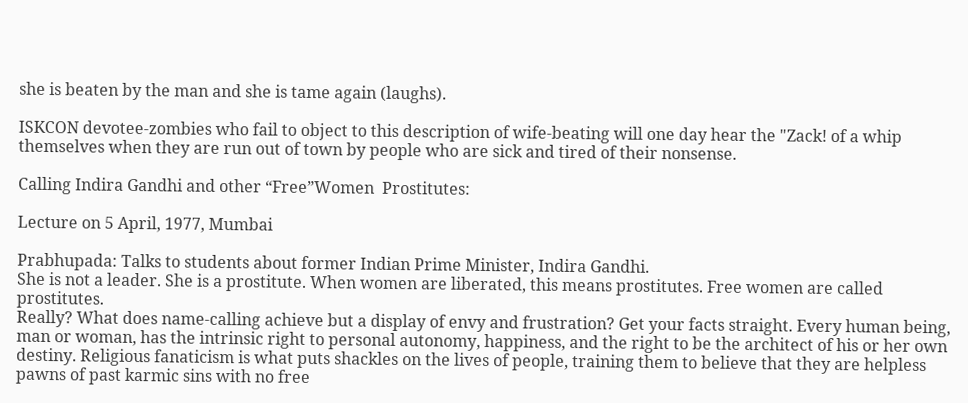she is beaten by the man and she is tame again (laughs).

ISKCON devotee-zombies who fail to object to this description of wife-beating will one day hear the "Zack! of a whip themselves when they are run out of town by people who are sick and tired of their nonsense.

Calling Indira Gandhi and other “Free”Women  Prostitutes:

Lecture on 5 April, 1977, Mumbai

Prabhupada: Talks to students about former Indian Prime Minister, Indira Gandhi.
She is not a leader. She is a prostitute. When women are liberated, this means prostitutes. Free women are called prostitutes.
Really? What does name-calling achieve but a display of envy and frustration? Get your facts straight. Every human being, man or woman, has the intrinsic right to personal autonomy, happiness, and the right to be the architect of his or her own destiny. Religious fanaticism is what puts shackles on the lives of people, training them to believe that they are helpless pawns of past karmic sins with no free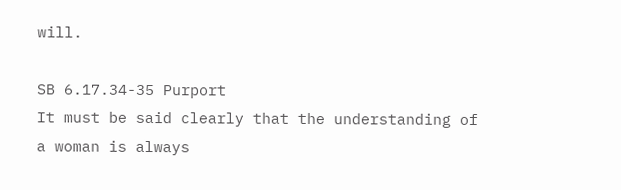will.

SB 6.17.34-35 Purport
It must be said clearly that the understanding of a woman is always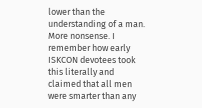lower than the understanding of a man.
More nonsense. I remember how early ISKCON devotees took this literally and claimed that all men were smarter than any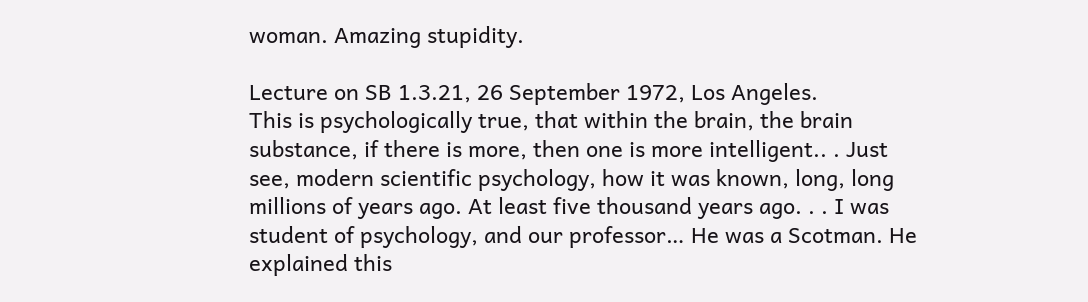woman. Amazing stupidity.

Lecture on SB 1.3.21, 26 September 1972, Los Angeles.
This is psychologically true, that within the brain, the brain substance, if there is more, then one is more intelligent.. . Just see, modern scientific psychology, how it was known, long, long millions of years ago. At least five thousand years ago. . . I was student of psychology, and our professor… He was a Scotman. He explained this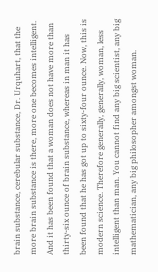brain substance, cerebular substance, Dr. Urquhart, that the more brain substance is there, more one becomes intelligent. And it has been found that a woman does not have more than thirty-six ounce of brain substance, whereas in man it has been found that he has got up to sixty-four ounce. Now, this is modern science. Therefore generally, generally, woman, less intelligent than man. You cannot find any big scientist, any big mathematician, any big philosopher amongst woman.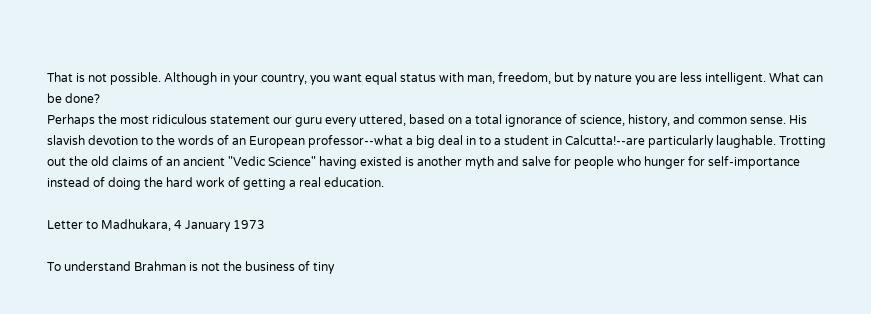That is not possible. Although in your country, you want equal status with man, freedom, but by nature you are less intelligent. What can be done?
Perhaps the most ridiculous statement our guru every uttered, based on a total ignorance of science, history, and common sense. His slavish devotion to the words of an European professor--what a big deal in to a student in Calcutta!--are particularly laughable. Trotting out the old claims of an ancient "Vedic Science" having existed is another myth and salve for people who hunger for self-importance instead of doing the hard work of getting a real education.

Letter to Madhukara, 4 January 1973

To understand Brahman is not the business of tiny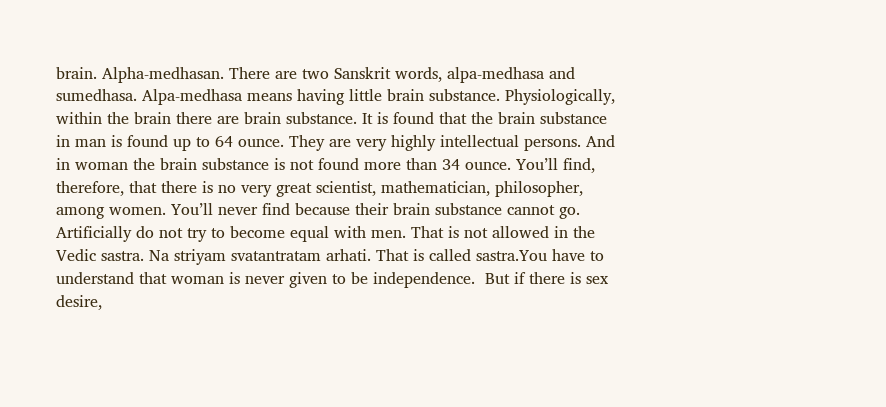brain. Alpha-medhasan. There are two Sanskrit words, alpa-medhasa and sumedhasa. Alpa-medhasa means having little brain substance. Physiologically, within the brain there are brain substance. It is found that the brain substance in man is found up to 64 ounce. They are very highly intellectual persons. And in woman the brain substance is not found more than 34 ounce. You’ll find, therefore, that there is no very great scientist, mathematician, philosopher, among women. You’ll never find because their brain substance cannot go. Artificially do not try to become equal with men. That is not allowed in the Vedic sastra. Na striyam svatantratam arhati. That is called sastra.You have to understand that woman is never given to be independence.  But if there is sex desire,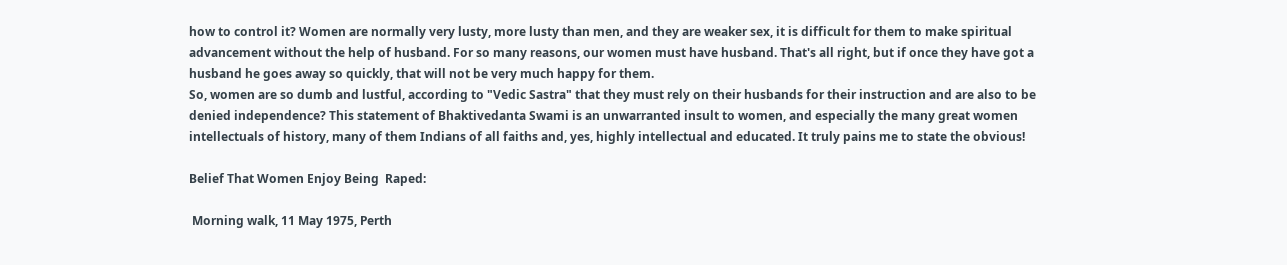how to control it? Women are normally very lusty, more lusty than men, and they are weaker sex, it is difficult for them to make spiritual advancement without the help of husband. For so many reasons, our women must have husband. That's all right, but if once they have got a husband he goes away so quickly, that will not be very much happy for them.
So, women are so dumb and lustful, according to "Vedic Sastra" that they must rely on their husbands for their instruction and are also to be denied independence? This statement of Bhaktivedanta Swami is an unwarranted insult to women, and especially the many great women intellectuals of history, many of them Indians of all faiths and, yes, highly intellectual and educated. It truly pains me to state the obvious!

Belief That Women Enjoy Being  Raped:

 Morning walk, 11 May 1975, Perth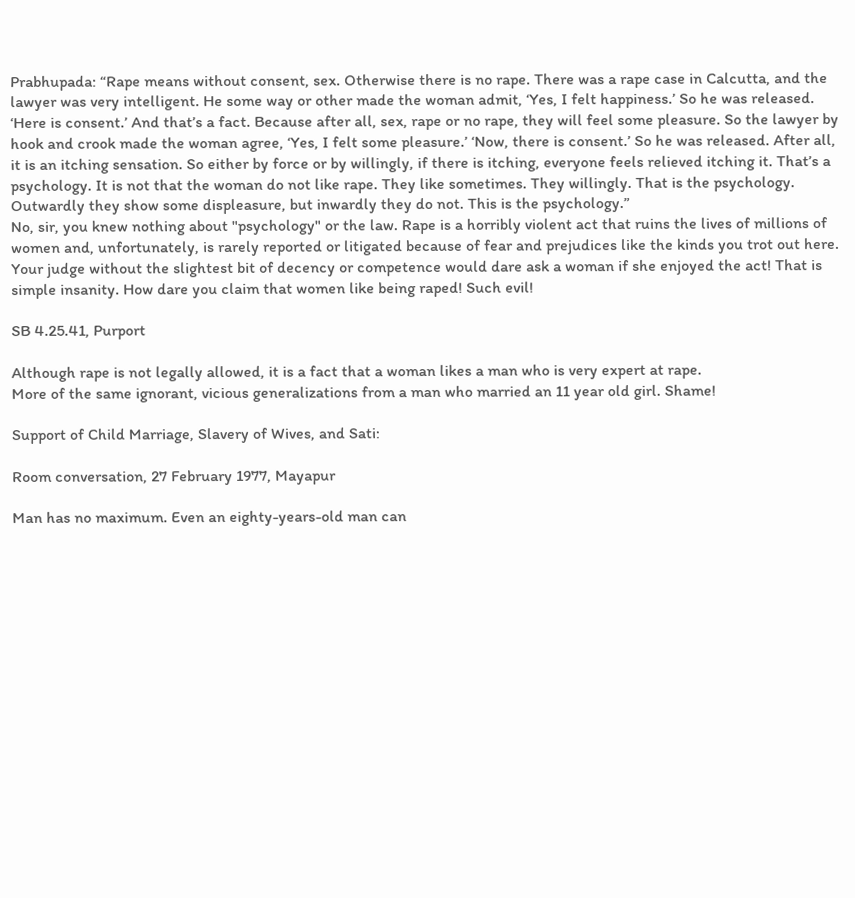Prabhupada: “Rape means without consent, sex. Otherwise there is no rape. There was a rape case in Calcutta, and the lawyer was very intelligent. He some way or other made the woman admit, ‘Yes, I felt happiness.’ So he was released. ‘Here is consent.’ And that’s a fact. Because after all, sex, rape or no rape, they will feel some pleasure. So the lawyer by hook and crook made the woman agree, ‘Yes, I felt some pleasure.’ ‘Now, there is consent.’ So he was released. After all, it is an itching sensation. So either by force or by willingly, if there is itching, everyone feels relieved itching it. That’s a psychology. It is not that the woman do not like rape. They like sometimes. They willingly. That is the psychology. Outwardly they show some displeasure, but inwardly they do not. This is the psychology.”
No, sir, you knew nothing about "psychology" or the law. Rape is a horribly violent act that ruins the lives of millions of women and, unfortunately, is rarely reported or litigated because of fear and prejudices like the kinds you trot out here. Your judge without the slightest bit of decency or competence would dare ask a woman if she enjoyed the act! That is simple insanity. How dare you claim that women like being raped! Such evil!

SB 4.25.41, Purport

Although rape is not legally allowed, it is a fact that a woman likes a man who is very expert at rape.
More of the same ignorant, vicious generalizations from a man who married an 11 year old girl. Shame!

Support of Child Marriage, Slavery of Wives, and Sati:

Room conversation, 27 February 1977, Mayapur

Man has no maximum. Even an eighty-years-old man can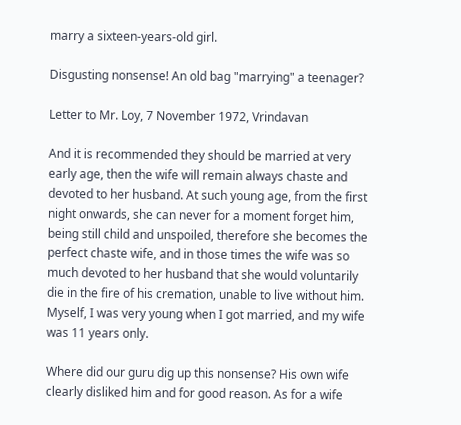marry a sixteen-years-old girl.

Disgusting nonsense! An old bag "marrying" a teenager?

Letter to Mr. Loy, 7 November 1972, Vrindavan

And it is recommended they should be married at very early age, then the wife will remain always chaste and devoted to her husband. At such young age, from the first night onwards, she can never for a moment forget him, being still child and unspoiled, therefore she becomes the perfect chaste wife, and in those times the wife was so much devoted to her husband that she would voluntarily die in the fire of his cremation, unable to live without him. Myself, I was very young when I got married, and my wife was 11 years only.

Where did our guru dig up this nonsense? His own wife clearly disliked him and for good reason. As for a wife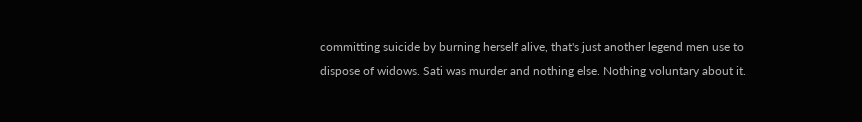committing suicide by burning herself alive, that's just another legend men use to dispose of widows. Sati was murder and nothing else. Nothing voluntary about it.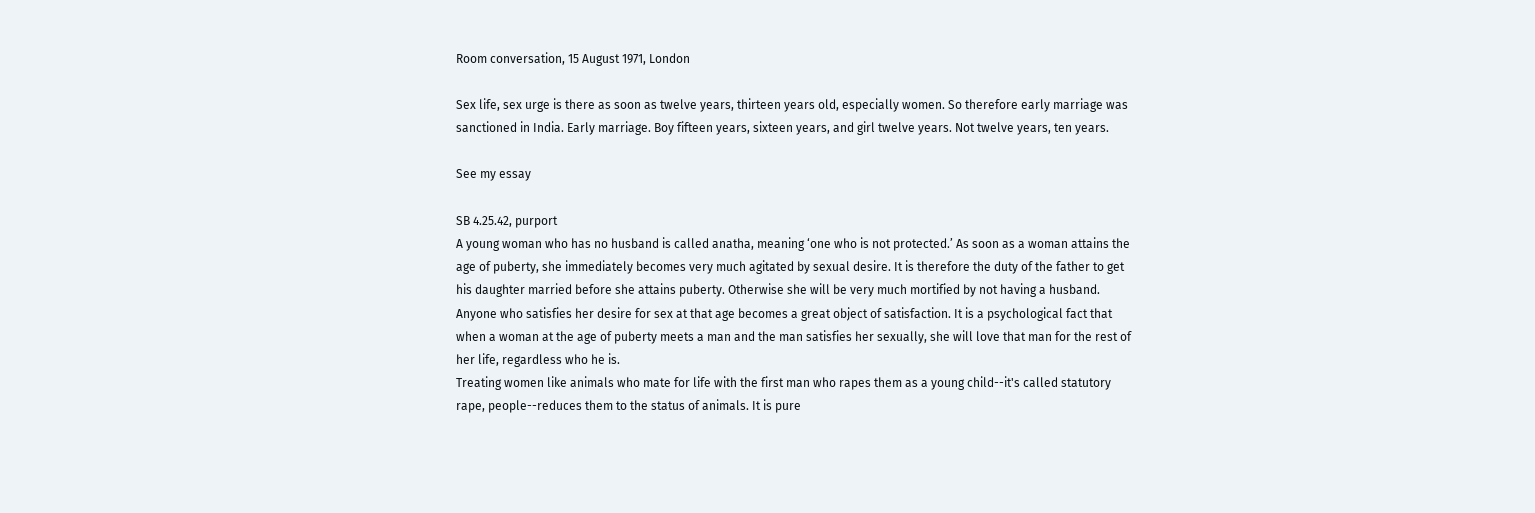Room conversation, 15 August 1971, London

Sex life, sex urge is there as soon as twelve years, thirteen years old, especially women. So therefore early marriage was sanctioned in India. Early marriage. Boy fifteen years, sixteen years, and girl twelve years. Not twelve years, ten years.

See my essay

SB 4.25.42, purport
A young woman who has no husband is called anatha, meaning ‘one who is not protected.’ As soon as a woman attains the age of puberty, she immediately becomes very much agitated by sexual desire. It is therefore the duty of the father to get his daughter married before she attains puberty. Otherwise she will be very much mortified by not having a husband. Anyone who satisfies her desire for sex at that age becomes a great object of satisfaction. It is a psychological fact that when a woman at the age of puberty meets a man and the man satisfies her sexually, she will love that man for the rest of her life, regardless who he is.
Treating women like animals who mate for life with the first man who rapes them as a young child--it's called statutory rape, people--reduces them to the status of animals. It is pure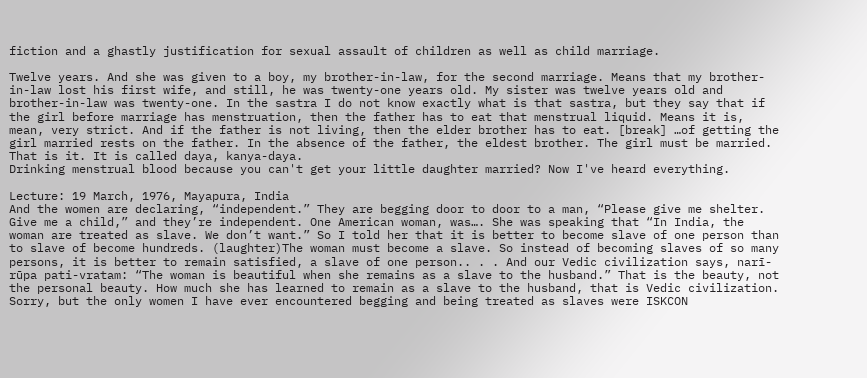fiction and a ghastly justification for sexual assault of children as well as child marriage.

Twelve years. And she was given to a boy, my brother-in-law, for the second marriage. Means that my brother-in-law lost his first wife, and still, he was twenty-one years old. My sister was twelve years old and brother-in-law was twenty-one. In the sastra I do not know exactly what is that sastra, but they say that if the girl before marriage has menstruation, then the father has to eat that menstrual liquid. Means it is, mean, very strict. And if the father is not living, then the elder brother has to eat. [break] …of getting the girl married rests on the father. In the absence of the father, the eldest brother. The girl must be married. That is it. It is called daya, kanya-daya.
Drinking menstrual blood because you can't get your little daughter married? Now I've heard everything.

Lecture: 19 March, 1976, Mayapura, India
And the women are declaring, “independent.” They are begging door to door to a man, “Please give me shelter. Give me a child,” and they’re independent. One American woman, was…. She was speaking that “In India, the woman are treated as slave. We don’t want.” So I told her that it is better to become slave of one person than to slave of become hundreds. (laughter)The woman must become a slave. So instead of becoming slaves of so many persons, it is better to remain satisfied, a slave of one person.. . . And our Vedic civilization says, narī-rūpa pati-vratam: “The woman is beautiful when she remains as a slave to the husband.” That is the beauty, not the personal beauty. How much she has learned to remain as a slave to the husband, that is Vedic civilization.
Sorry, but the only women I have ever encountered begging and being treated as slaves were ISKCON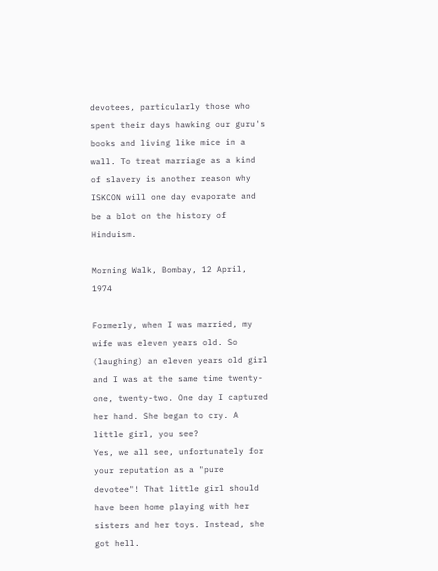devotees, particularly those who spent their days hawking our guru's books and living like mice in a wall. To treat marriage as a kind of slavery is another reason why ISKCON will one day evaporate and be a blot on the history of Hinduism.

Morning Walk, Bombay, 12 April, 1974

Formerly, when I was married, my wife was eleven years old. So (laughing) an eleven years old girl and I was at the same time twenty-one, twenty-two. One day I captured her hand. She began to cry. A little girl, you see?
Yes, we all see, unfortunately for your reputation as a "pure devotee"! That little girl should have been home playing with her sisters and her toys. Instead, she got hell.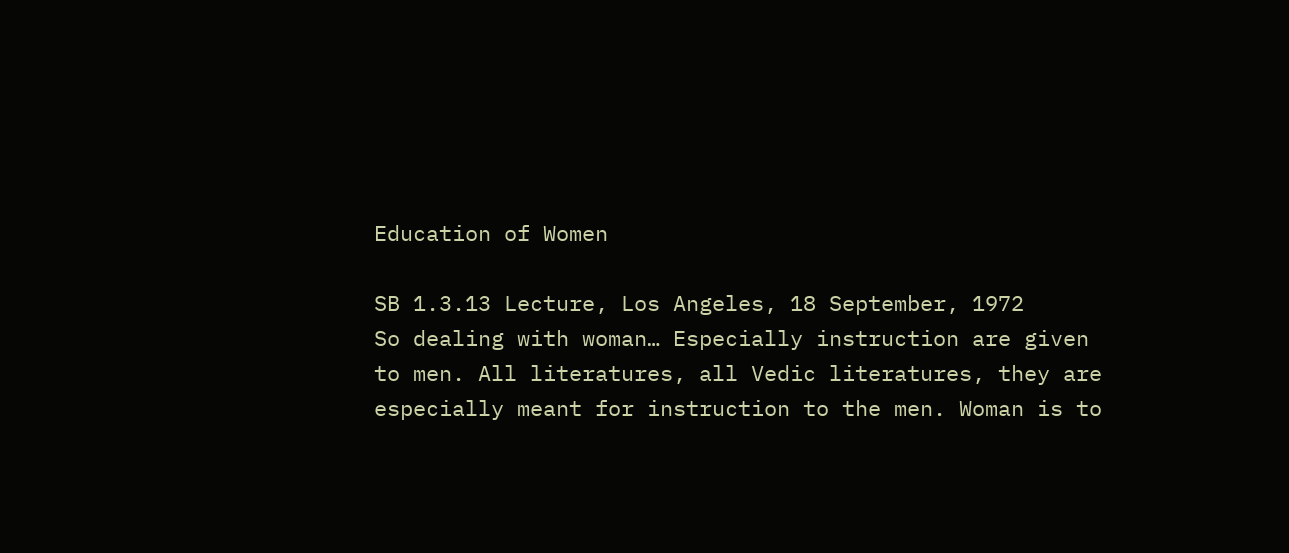Education of Women

SB 1.3.13 Lecture, Los Angeles, 18 September, 1972
So dealing with woman… Especially instruction are given to men. All literatures, all Vedic literatures, they are especially meant for instruction to the men. Woman is to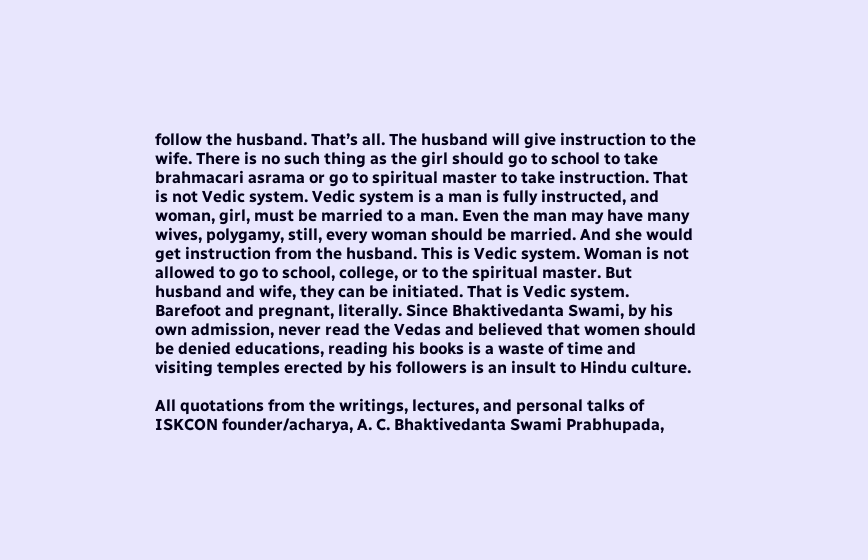follow the husband. That’s all. The husband will give instruction to the wife. There is no such thing as the girl should go to school to take brahmacari asrama or go to spiritual master to take instruction. That is not Vedic system. Vedic system is a man is fully instructed, and woman, girl, must be married to a man. Even the man may have many wives, polygamy, still, every woman should be married. And she would get instruction from the husband. This is Vedic system. Woman is not allowed to go to school, college, or to the spiritual master. But husband and wife, they can be initiated. That is Vedic system.
Barefoot and pregnant, literally. Since Bhaktivedanta Swami, by his own admission, never read the Vedas and believed that women should be denied educations, reading his books is a waste of time and visiting temples erected by his followers is an insult to Hindu culture.

All quotations from the writings, lectures, and personal talks of ISKCON founder/acharya, A. C. Bhaktivedanta Swami Prabhupada,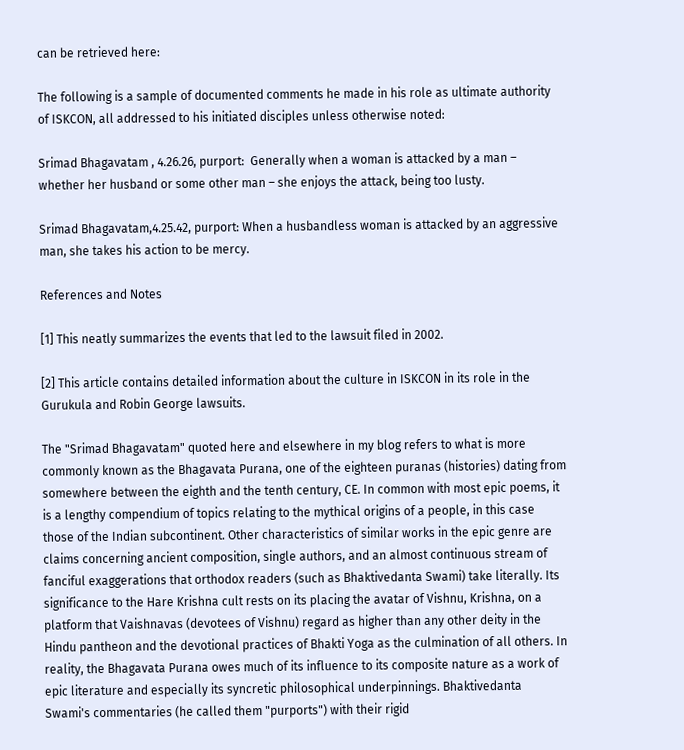can be retrieved here:

The following is a sample of documented comments he made in his role as ultimate authority of ISKCON, all addressed to his initiated disciples unless otherwise noted:

Srimad Bhagavatam , 4.26.26, purport:  Generally when a woman is attacked by a man – whether her husband or some other man – she enjoys the attack, being too lusty.

Srimad Bhagavatam,4.25.42, purport: When a husbandless woman is attacked by an aggressive man, she takes his action to be mercy.

References and Notes

[1] This neatly summarizes the events that led to the lawsuit filed in 2002.

[2] This article contains detailed information about the culture in ISKCON in its role in the Gurukula and Robin George lawsuits.

The "Srimad Bhagavatam" quoted here and elsewhere in my blog refers to what is more commonly known as the Bhagavata Purana, one of the eighteen puranas (histories) dating from somewhere between the eighth and the tenth century, CE. In common with most epic poems, it is a lengthy compendium of topics relating to the mythical origins of a people, in this case those of the Indian subcontinent. Other characteristics of similar works in the epic genre are claims concerning ancient composition, single authors, and an almost continuous stream of fanciful exaggerations that orthodox readers (such as Bhaktivedanta Swami) take literally. Its significance to the Hare Krishna cult rests on its placing the avatar of Vishnu, Krishna, on a platform that Vaishnavas (devotees of Vishnu) regard as higher than any other deity in the Hindu pantheon and the devotional practices of Bhakti Yoga as the culmination of all others. In reality, the Bhagavata Purana owes much of its influence to its composite nature as a work of epic literature and especially its syncretic philosophical underpinnings. Bhaktivedanta Swami's commentaries (he called them "purports") with their rigid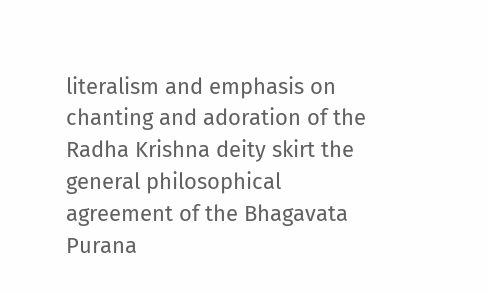literalism and emphasis on chanting and adoration of the Radha Krishna deity skirt the general philosophical agreement of the Bhagavata Purana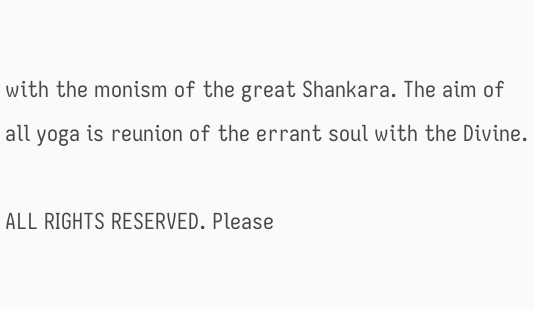with the monism of the great Shankara. The aim of all yoga is reunion of the errant soul with the Divine.

ALL RIGHTS RESERVED. Please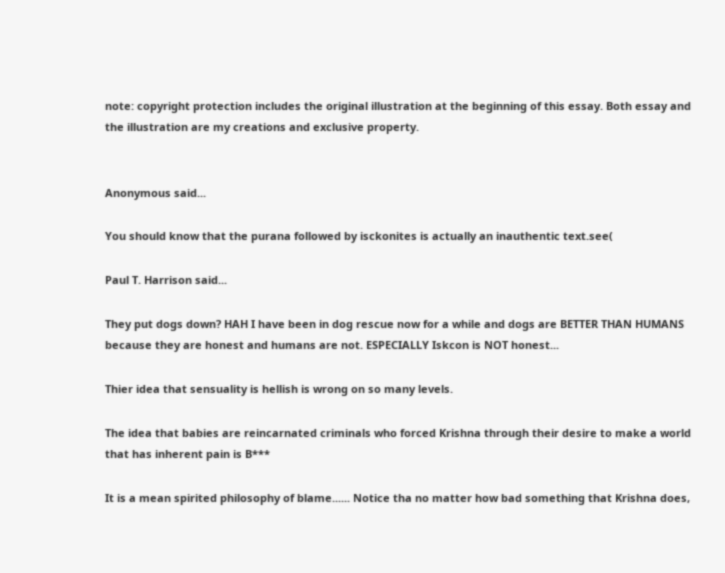note: copyright protection includes the original illustration at the beginning of this essay. Both essay and the illustration are my creations and exclusive property.


Anonymous said...

You should know that the purana followed by isckonites is actually an inauthentic text.see(

Paul T. Harrison said...

They put dogs down? HAH I have been in dog rescue now for a while and dogs are BETTER THAN HUMANS because they are honest and humans are not. ESPECIALLY Iskcon is NOT honest...

Thier idea that sensuality is hellish is wrong on so many levels.

The idea that babies are reincarnated criminals who forced Krishna through their desire to make a world that has inherent pain is B***

It is a mean spirited philosophy of blame...... Notice tha no matter how bad something that Krishna does,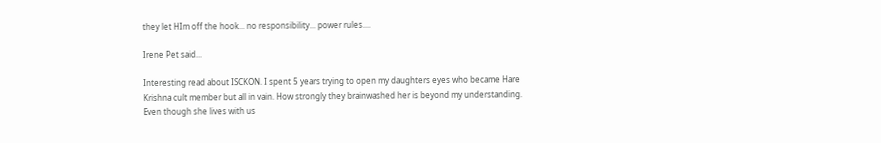they let HIm off the hook... no responsibility... power rules....

Irene Pet said...

Interesting read about ISCKON. I spent 5 years trying to open my daughters eyes who became Hare Krishna cult member but all in vain. How strongly they brainwashed her is beyond my understanding. Even though she lives with us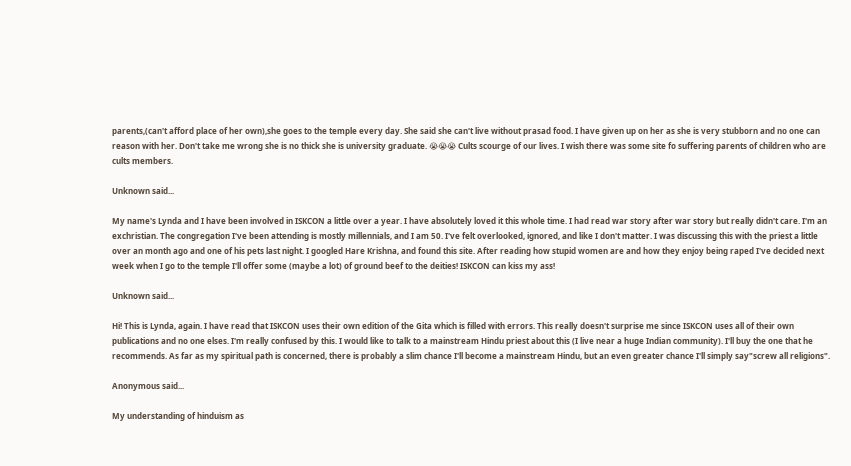parents,(can't afford place of her own),she goes to the temple every day. She said she can't live without prasad food. I have given up on her as she is very stubborn and no one can reason with her. Don't take me wrong she is no thick she is university graduate. 😭😭😭 Cults scourge of our lives. I wish there was some site fo suffering parents of children who are cults members.

Unknown said...

My name's Lynda and I have been involved in ISKCON a little over a year. I have absolutely loved it this whole time. I had read war story after war story but really didn't care. I'm an exchristian. The congregation I've been attending is mostly millennials, and I am 50. I've felt overlooked, ignored, and like I don't matter. I was discussing this with the priest a little over an month ago and one of his pets last night. I googled Hare Krishna, and found this site. After reading how stupid women are and how they enjoy being raped I've decided next week when I go to the temple I'll offer some (maybe a lot) of ground beef to the deities! ISKCON can kiss my ass!

Unknown said...

Hi! This is Lynda, again. I have read that ISKCON uses their own edition of the Gita which is filled with errors. This really doesn't surprise me since ISKCON uses all of their own publications and no one elses. I'm really confused by this. I would like to talk to a mainstream Hindu priest about this (I live near a huge Indian community). I'll buy the one that he recommends. As far as my spiritual path is concerned, there is probably a slim chance I'll become a mainstream Hindu, but an even greater chance I'll simply say"screw all religions".

Anonymous said...

My understanding of hinduism as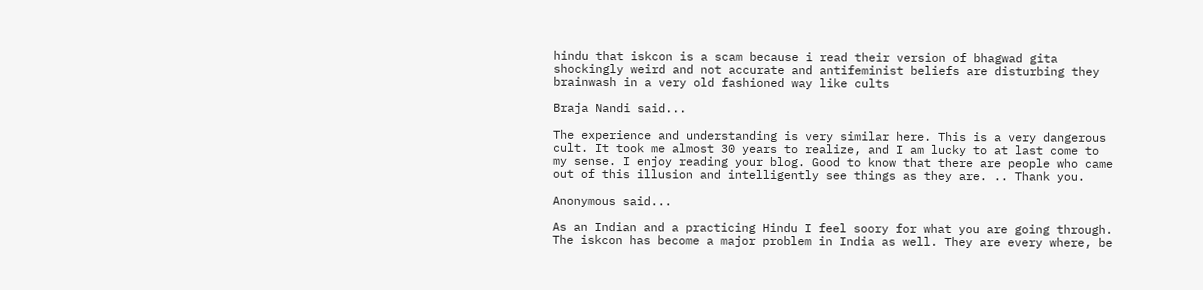hindu that iskcon is a scam because i read their version of bhagwad gita shockingly weird and not accurate and antifeminist beliefs are disturbing they brainwash in a very old fashioned way like cults

Braja Nandi said...

The experience and understanding is very similar here. This is a very dangerous cult. It took me almost 30 years to realize, and I am lucky to at last come to my sense. I enjoy reading your blog. Good to know that there are people who came out of this illusion and intelligently see things as they are. .. Thank you.

Anonymous said...

As an Indian and a practicing Hindu I feel soory for what you are going through. The iskcon has become a major problem in India as well. They are every where, be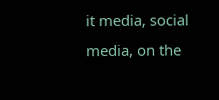it media, social media, on the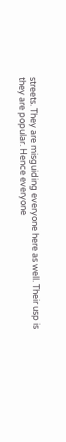streets. They are misguiding everyone here as well. Their usp is they are popular. Hence everyone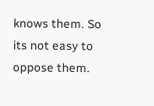knows them. So its not easy to oppose them.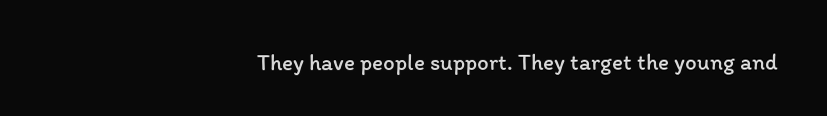They have people support. They target the young and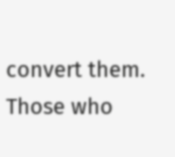convert them. Those who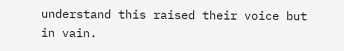understand this raised their voice but in vain.